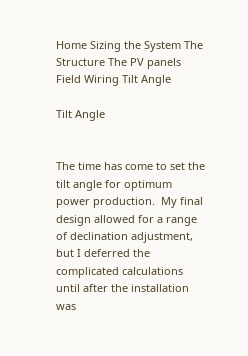Home Sizing the System The Structure The PV panels Field Wiring Tilt Angle

Tilt Angle


The time has come to set the tilt angle for optimum power production.  My final design allowed for a range of declination adjustment, but I deferred the complicated calculations until after the installation was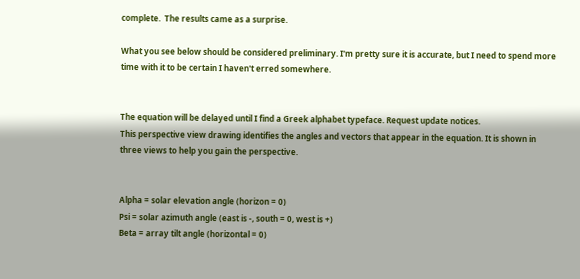complete.  The results came as a surprise.

What you see below should be considered preliminary. I'm pretty sure it is accurate, but I need to spend more time with it to be certain I haven't erred somewhere.


The equation will be delayed until I find a Greek alphabet typeface. Request update notices.
This perspective view drawing identifies the angles and vectors that appear in the equation. It is shown in three views to help you gain the perspective.


Alpha = solar elevation angle (horizon = 0)
Psi = solar azimuth angle (east is -, south = 0, west is +)
Beta = array tilt angle (horizontal = 0)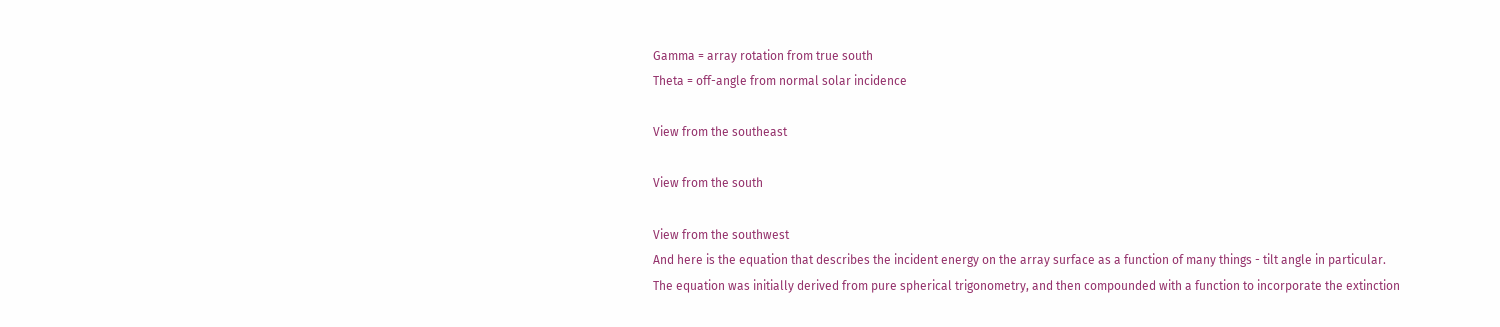Gamma = array rotation from true south
Theta = off-angle from normal solar incidence

View from the southeast

View from the south

View from the southwest
And here is the equation that describes the incident energy on the array surface as a function of many things - tilt angle in particular. The equation was initially derived from pure spherical trigonometry, and then compounded with a function to incorporate the extinction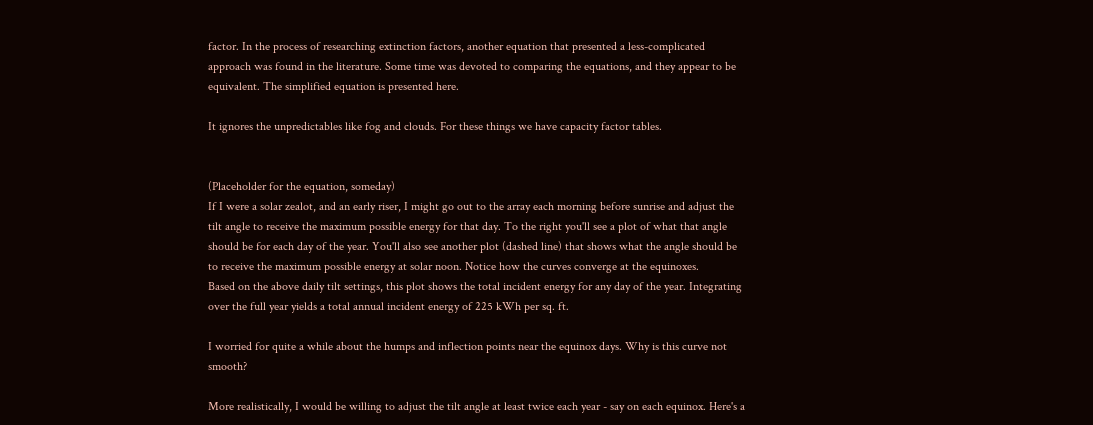factor. In the process of researching extinction factors, another equation that presented a less-complicated approach was found in the literature. Some time was devoted to comparing the equations, and they appear to be equivalent. The simplified equation is presented here.

It ignores the unpredictables like fog and clouds. For these things we have capacity factor tables.


(Placeholder for the equation, someday)
If I were a solar zealot, and an early riser, I might go out to the array each morning before sunrise and adjust the tilt angle to receive the maximum possible energy for that day. To the right you'll see a plot of what that angle should be for each day of the year. You'll also see another plot (dashed line) that shows what the angle should be to receive the maximum possible energy at solar noon. Notice how the curves converge at the equinoxes.
Based on the above daily tilt settings, this plot shows the total incident energy for any day of the year. Integrating over the full year yields a total annual incident energy of 225 kWh per sq. ft.

I worried for quite a while about the humps and inflection points near the equinox days. Why is this curve not smooth?

More realistically, I would be willing to adjust the tilt angle at least twice each year - say on each equinox. Here's a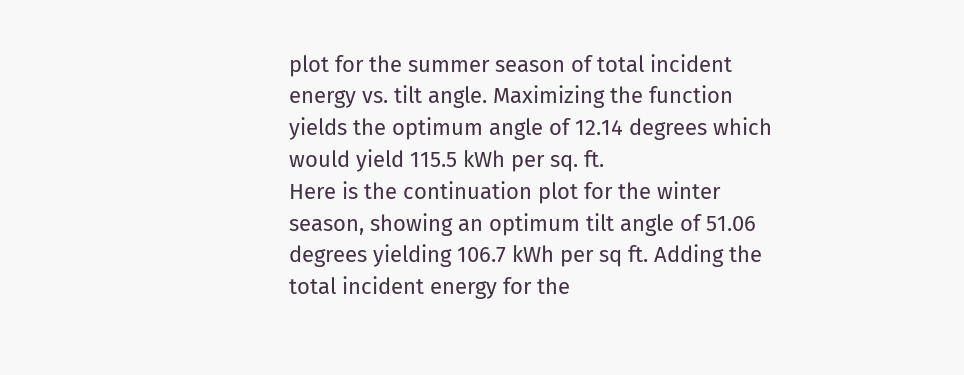plot for the summer season of total incident energy vs. tilt angle. Maximizing the function yields the optimum angle of 12.14 degrees which would yield 115.5 kWh per sq. ft.
Here is the continuation plot for the winter season, showing an optimum tilt angle of 51.06 degrees yielding 106.7 kWh per sq ft. Adding the total incident energy for the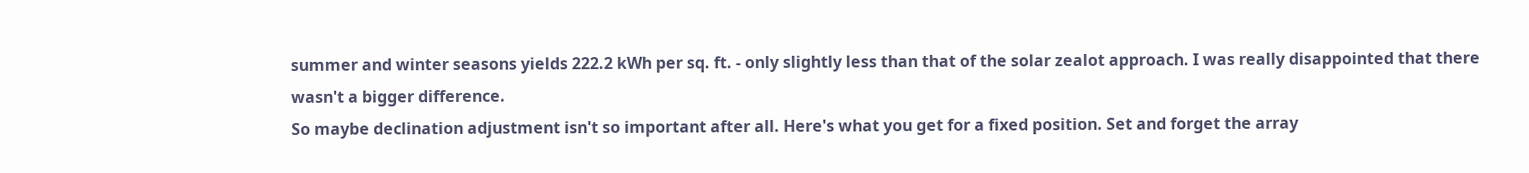summer and winter seasons yields 222.2 kWh per sq. ft. - only slightly less than that of the solar zealot approach. I was really disappointed that there wasn't a bigger difference.
So maybe declination adjustment isn't so important after all. Here's what you get for a fixed position. Set and forget the array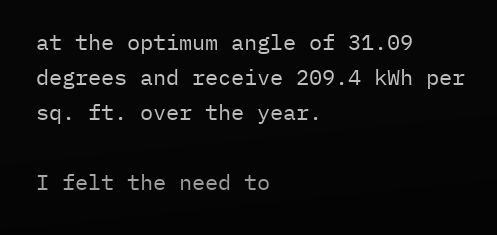at the optimum angle of 31.09 degrees and receive 209.4 kWh per sq. ft. over the year.

I felt the need to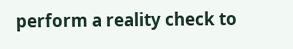perform a reality check to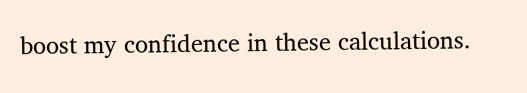boost my confidence in these calculations.